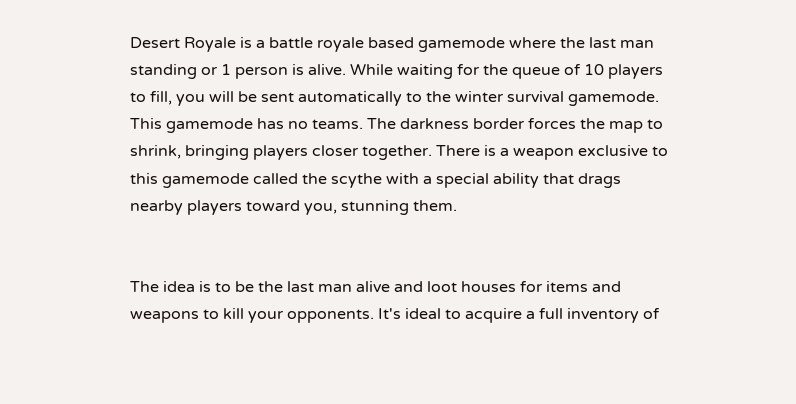Desert Royale is a battle royale based gamemode where the last man standing or 1 person is alive. While waiting for the queue of 10 players to fill, you will be sent automatically to the winter survival gamemode. This gamemode has no teams. The darkness border forces the map to shrink, bringing players closer together. There is a weapon exclusive to this gamemode called the scythe with a special ability that drags nearby players toward you, stunning them.


The idea is to be the last man alive and loot houses for items and weapons to kill your opponents. It's ideal to acquire a full inventory of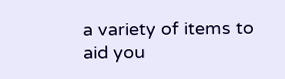a variety of items to aid you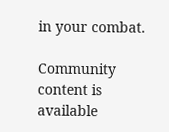in your combat.

Community content is available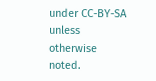under CC-BY-SA unless otherwise noted.